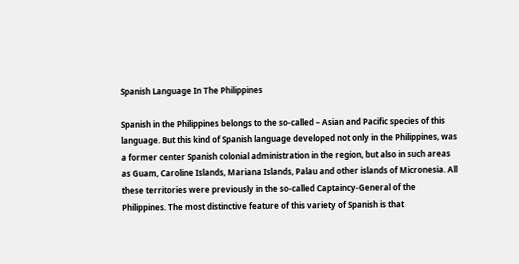Spanish Language In The Philippines

Spanish in the Philippines belongs to the so-called – Asian and Pacific species of this language. But this kind of Spanish language developed not only in the Philippines, was a former center Spanish colonial administration in the region, but also in such areas as Guam, Caroline Islands, Mariana Islands, Palau and other islands of Micronesia. All these territories were previously in the so-called Captaincy-General of the Philippines. The most distinctive feature of this variety of Spanish is that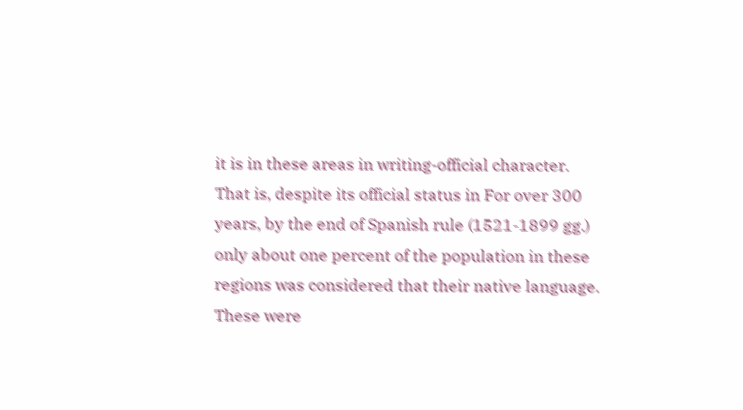it is in these areas in writing-official character. That is, despite its official status in For over 300 years, by the end of Spanish rule (1521-1899 gg.) only about one percent of the population in these regions was considered that their native language. These were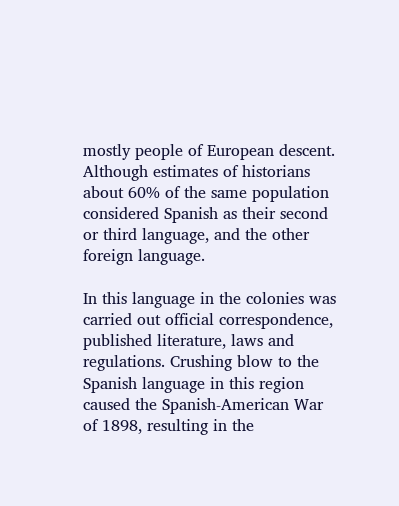mostly people of European descent. Although estimates of historians about 60% of the same population considered Spanish as their second or third language, and the other foreign language.

In this language in the colonies was carried out official correspondence, published literature, laws and regulations. Crushing blow to the Spanish language in this region caused the Spanish-American War of 1898, resulting in the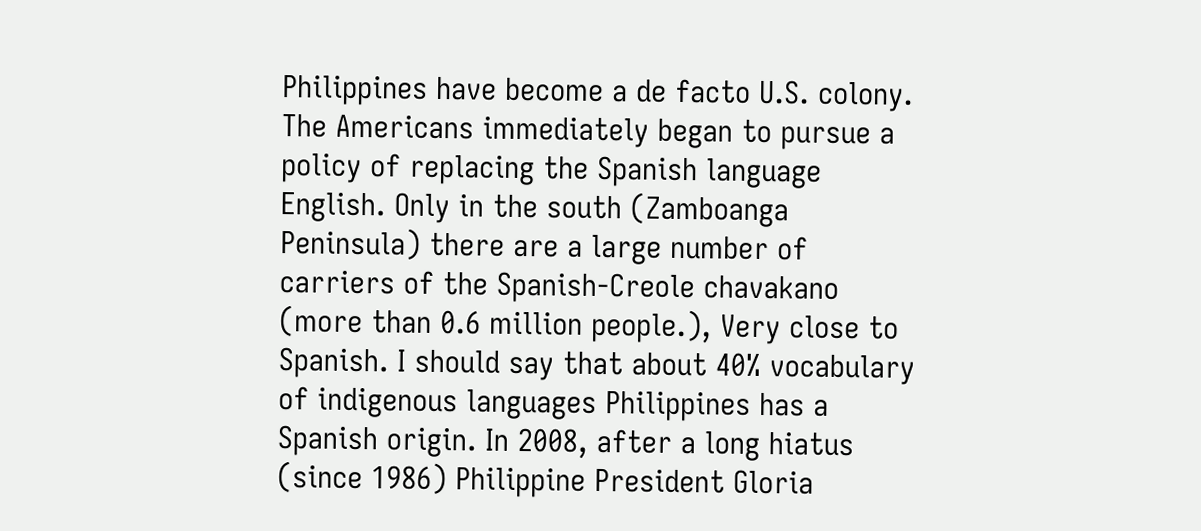Philippines have become a de facto U.S. colony. The Americans immediately began to pursue a policy of replacing the Spanish language English. Only in the south (Zamboanga Peninsula) there are a large number of carriers of the Spanish-Creole chavakano (more than 0.6 million people.), Very close to Spanish. I should say that about 40% vocabulary of indigenous languages Philippines has a Spanish origin. In 2008, after a long hiatus (since 1986) Philippine President Gloria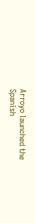Arroyo launched the Spanish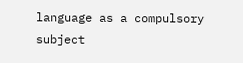language as a compulsory subject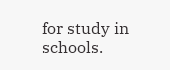for study in schools.